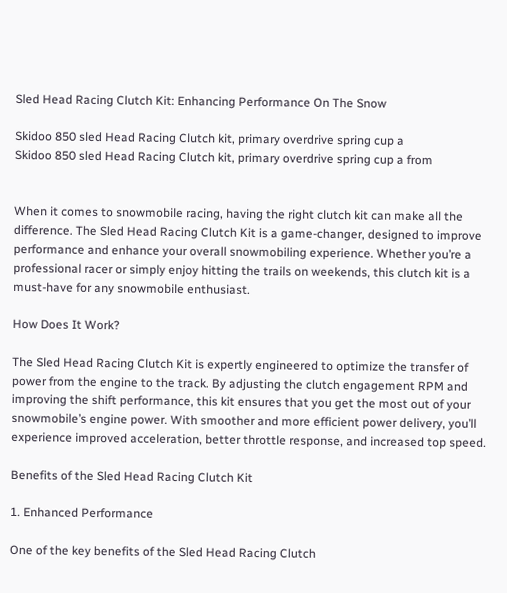Sled Head Racing Clutch Kit: Enhancing Performance On The Snow

Skidoo 850 sled Head Racing Clutch kit, primary overdrive spring cup a
Skidoo 850 sled Head Racing Clutch kit, primary overdrive spring cup a from


When it comes to snowmobile racing, having the right clutch kit can make all the difference. The Sled Head Racing Clutch Kit is a game-changer, designed to improve performance and enhance your overall snowmobiling experience. Whether you’re a professional racer or simply enjoy hitting the trails on weekends, this clutch kit is a must-have for any snowmobile enthusiast.

How Does It Work?

The Sled Head Racing Clutch Kit is expertly engineered to optimize the transfer of power from the engine to the track. By adjusting the clutch engagement RPM and improving the shift performance, this kit ensures that you get the most out of your snowmobile’s engine power. With smoother and more efficient power delivery, you’ll experience improved acceleration, better throttle response, and increased top speed.

Benefits of the Sled Head Racing Clutch Kit

1. Enhanced Performance

One of the key benefits of the Sled Head Racing Clutch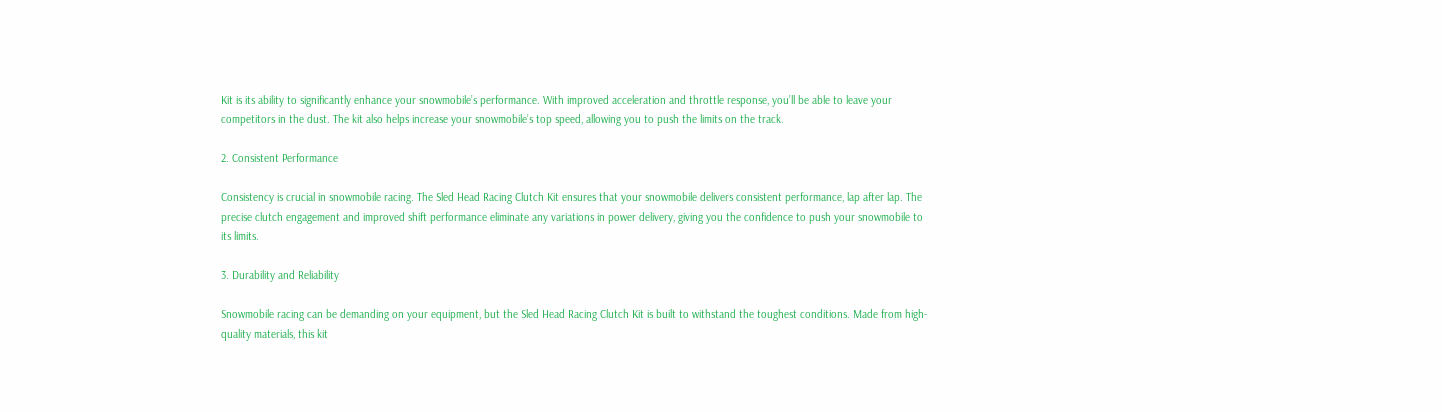Kit is its ability to significantly enhance your snowmobile’s performance. With improved acceleration and throttle response, you’ll be able to leave your competitors in the dust. The kit also helps increase your snowmobile’s top speed, allowing you to push the limits on the track.

2. Consistent Performance

Consistency is crucial in snowmobile racing. The Sled Head Racing Clutch Kit ensures that your snowmobile delivers consistent performance, lap after lap. The precise clutch engagement and improved shift performance eliminate any variations in power delivery, giving you the confidence to push your snowmobile to its limits.

3. Durability and Reliability

Snowmobile racing can be demanding on your equipment, but the Sled Head Racing Clutch Kit is built to withstand the toughest conditions. Made from high-quality materials, this kit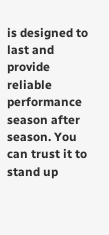is designed to last and provide reliable performance season after season. You can trust it to stand up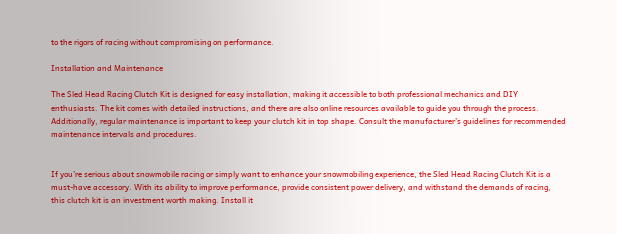to the rigors of racing without compromising on performance.

Installation and Maintenance

The Sled Head Racing Clutch Kit is designed for easy installation, making it accessible to both professional mechanics and DIY enthusiasts. The kit comes with detailed instructions, and there are also online resources available to guide you through the process. Additionally, regular maintenance is important to keep your clutch kit in top shape. Consult the manufacturer’s guidelines for recommended maintenance intervals and procedures.


If you’re serious about snowmobile racing or simply want to enhance your snowmobiling experience, the Sled Head Racing Clutch Kit is a must-have accessory. With its ability to improve performance, provide consistent power delivery, and withstand the demands of racing, this clutch kit is an investment worth making. Install it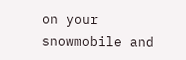on your snowmobile and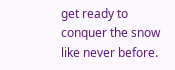get ready to conquer the snow like never before.